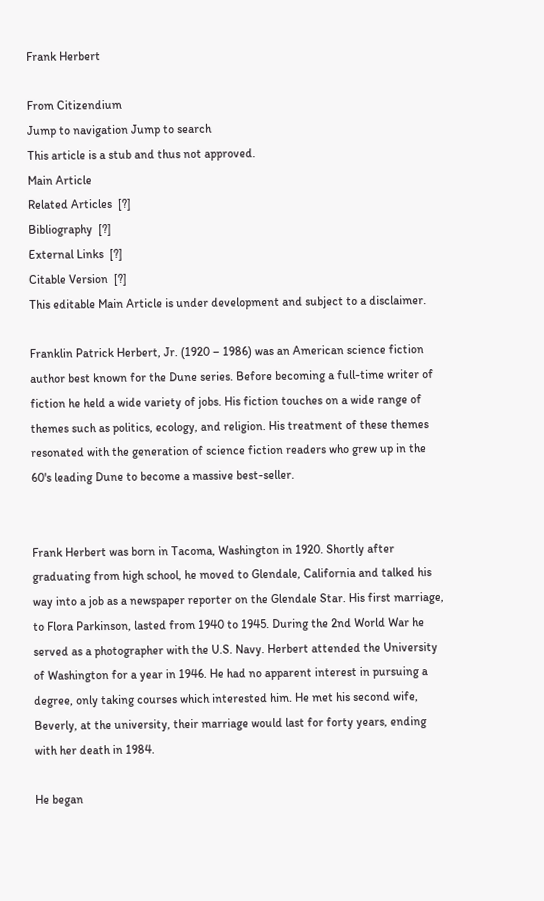Frank Herbert

From Citizendium
Jump to navigation Jump to search
This article is a stub and thus not approved.
Main Article
Related Articles  [?]
Bibliography  [?]
External Links  [?]
Citable Version  [?]
This editable Main Article is under development and subject to a disclaimer.

Franklin Patrick Herbert, Jr. (1920 – 1986) was an American science fiction author best known for the Dune series. Before becoming a full-time writer of fiction he held a wide variety of jobs. His fiction touches on a wide range of themes such as politics, ecology, and religion. His treatment of these themes resonated with the generation of science fiction readers who grew up in the 60's leading Dune to become a massive best-seller.


Frank Herbert was born in Tacoma, Washington in 1920. Shortly after graduating from high school, he moved to Glendale, California and talked his way into a job as a newspaper reporter on the Glendale Star. His first marriage, to Flora Parkinson, lasted from 1940 to 1945. During the 2nd World War he served as a photographer with the U.S. Navy. Herbert attended the University of Washington for a year in 1946. He had no apparent interest in pursuing a degree, only taking courses which interested him. He met his second wife, Beverly, at the university, their marriage would last for forty years, ending with her death in 1984.

He began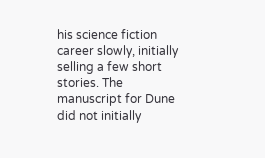his science fiction career slowly, initially selling a few short stories. The manuscript for Dune did not initially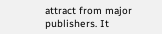attract from major publishers. It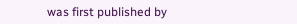was first published by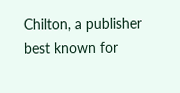Chilton, a publisher best known for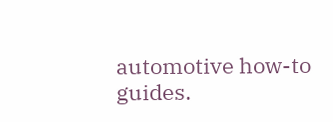automotive how-to guides.